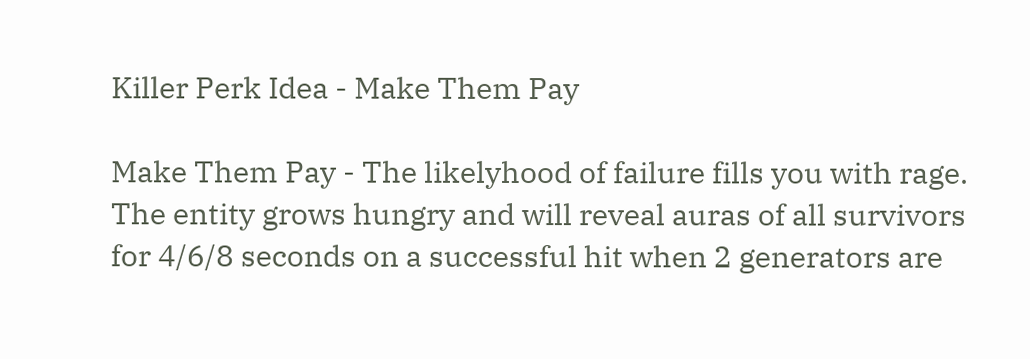Killer Perk Idea - Make Them Pay

Make Them Pay - The likelyhood of failure fills you with rage. The entity grows hungry and will reveal auras of all survivors for 4/6/8 seconds on a successful hit when 2 generators are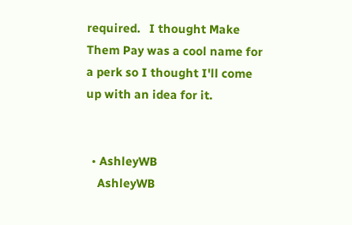required.   I thought Make Them Pay was a cool name for a perk so I thought I'll come up with an idea for it.


  • AshleyWB
    AshleyWB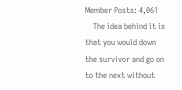Member Posts: 4,061
    The idea behind it is that you would down the survivor and go on to the next without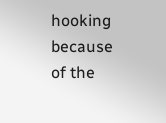hooking because of the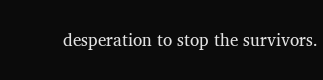desperation to stop the survivors.